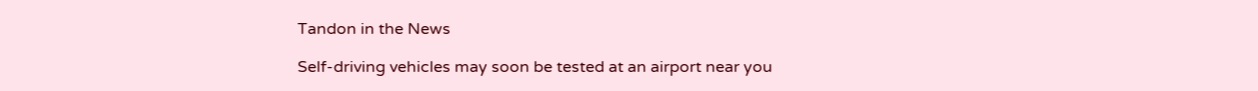Tandon in the News

Self-driving vehicles may soon be tested at an airport near you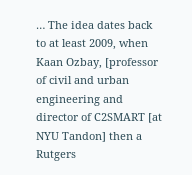… The idea dates back to at least 2009, when Kaan Ozbay, [professor of civil and urban engineering and director of C2SMART [at NYU Tandon] then a Rutgers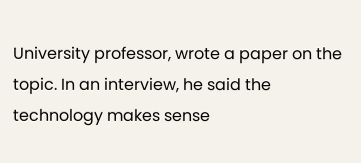University professor, wrote a paper on the topic. In an interview, he said the technology makes sense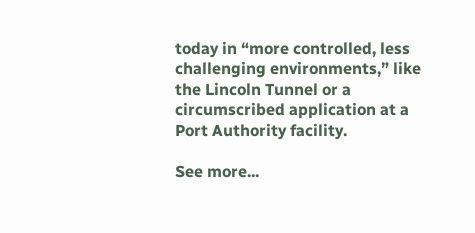today in “more controlled, less challenging environments,” like the Lincoln Tunnel or a circumscribed application at a Port Authority facility.

See more...